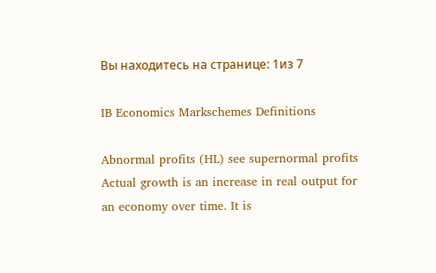Вы находитесь на странице: 1из 7

IB Economics Markschemes Definitions

Abnormal profits (HL) see supernormal profits Actual growth is an increase in real output for an economy over time. It is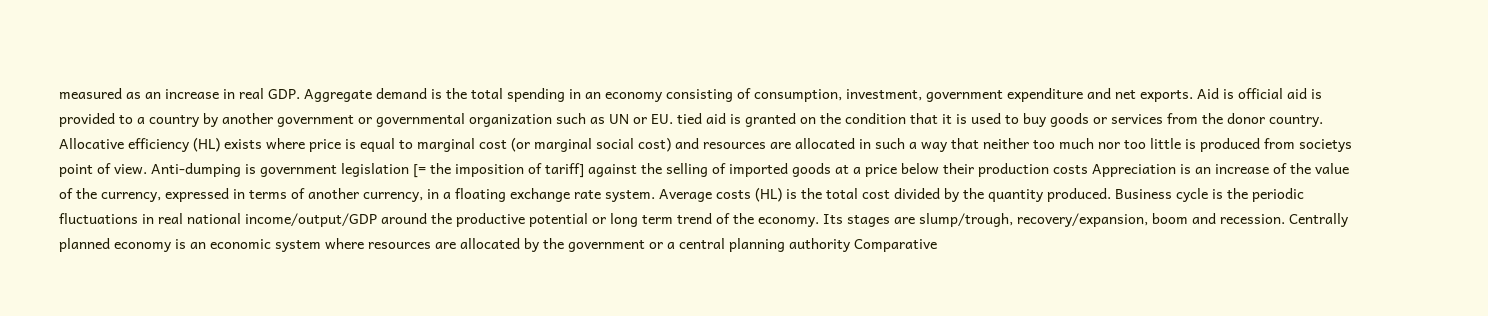measured as an increase in real GDP. Aggregate demand is the total spending in an economy consisting of consumption, investment, government expenditure and net exports. Aid is official aid is provided to a country by another government or governmental organization such as UN or EU. tied aid is granted on the condition that it is used to buy goods or services from the donor country. Allocative efficiency (HL) exists where price is equal to marginal cost (or marginal social cost) and resources are allocated in such a way that neither too much nor too little is produced from societys point of view. Anti-dumping is government legislation [= the imposition of tariff] against the selling of imported goods at a price below their production costs Appreciation is an increase of the value of the currency, expressed in terms of another currency, in a floating exchange rate system. Average costs (HL) is the total cost divided by the quantity produced. Business cycle is the periodic fluctuations in real national income/output/GDP around the productive potential or long term trend of the economy. Its stages are slump/trough, recovery/expansion, boom and recession. Centrally planned economy is an economic system where resources are allocated by the government or a central planning authority Comparative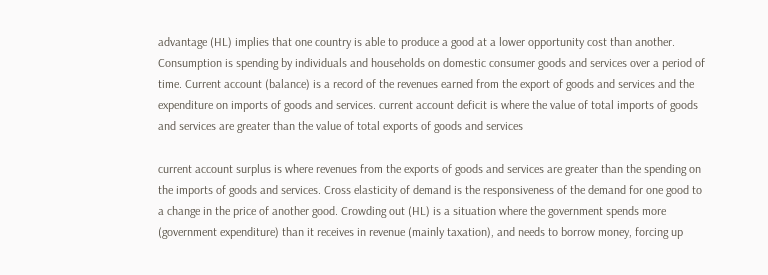advantage (HL) implies that one country is able to produce a good at a lower opportunity cost than another. Consumption is spending by individuals and households on domestic consumer goods and services over a period of time. Current account (balance) is a record of the revenues earned from the export of goods and services and the expenditure on imports of goods and services. current account deficit is where the value of total imports of goods and services are greater than the value of total exports of goods and services

current account surplus is where revenues from the exports of goods and services are greater than the spending on the imports of goods and services. Cross elasticity of demand is the responsiveness of the demand for one good to a change in the price of another good. Crowding out (HL) is a situation where the government spends more (government expenditure) than it receives in revenue (mainly taxation), and needs to borrow money, forcing up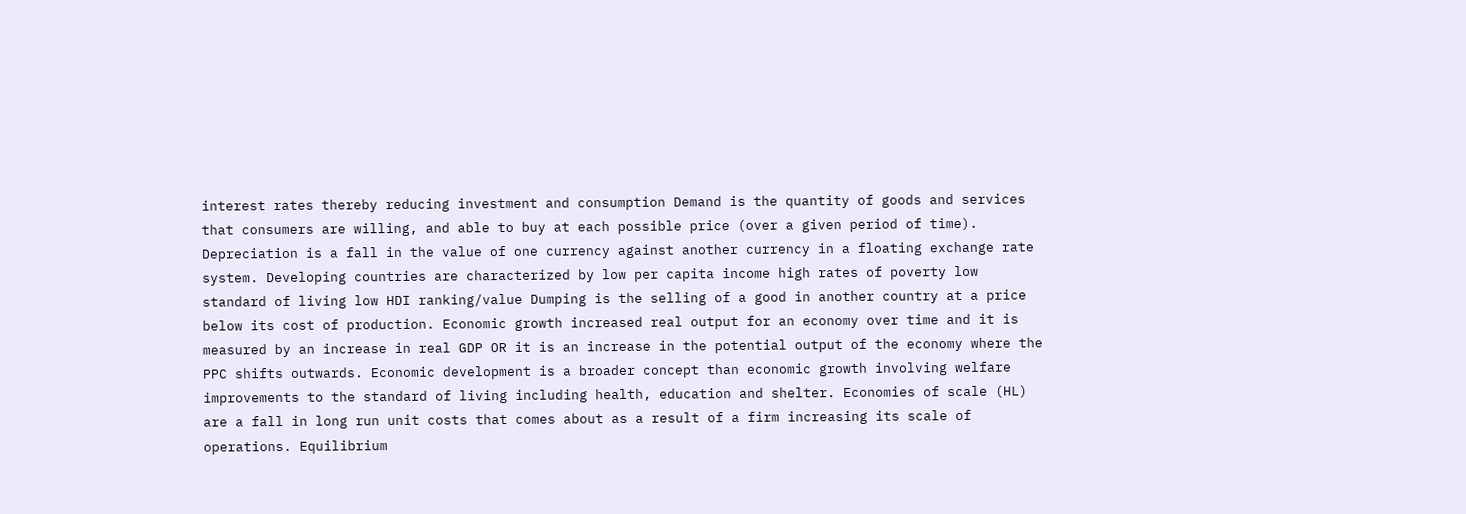interest rates thereby reducing investment and consumption Demand is the quantity of goods and services that consumers are willing, and able to buy at each possible price (over a given period of time). Depreciation is a fall in the value of one currency against another currency in a floating exchange rate system. Developing countries are characterized by low per capita income high rates of poverty low standard of living low HDI ranking/value Dumping is the selling of a good in another country at a price below its cost of production. Economic growth increased real output for an economy over time and it is measured by an increase in real GDP OR it is an increase in the potential output of the economy where the PPC shifts outwards. Economic development is a broader concept than economic growth involving welfare improvements to the standard of living including health, education and shelter. Economies of scale (HL) are a fall in long run unit costs that comes about as a result of a firm increasing its scale of operations. Equilibrium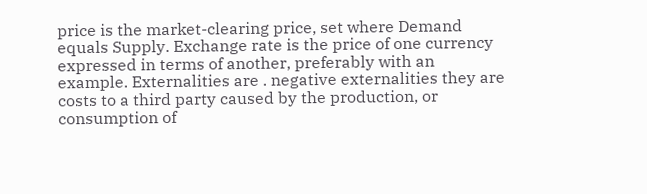price is the market-clearing price, set where Demand equals Supply. Exchange rate is the price of one currency expressed in terms of another, preferably with an example. Externalities are . negative externalities they are costs to a third party caused by the production, or consumption of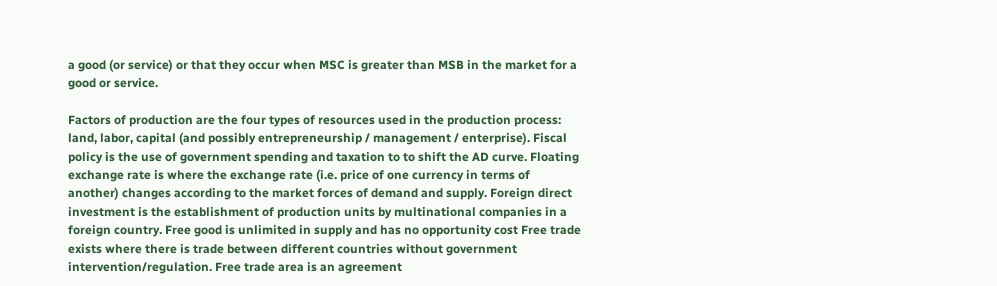a good (or service) or that they occur when MSC is greater than MSB in the market for a good or service.

Factors of production are the four types of resources used in the production process: land, labor, capital (and possibly entrepreneurship / management / enterprise). Fiscal policy is the use of government spending and taxation to to shift the AD curve. Floating exchange rate is where the exchange rate (i.e. price of one currency in terms of another) changes according to the market forces of demand and supply. Foreign direct investment is the establishment of production units by multinational companies in a foreign country. Free good is unlimited in supply and has no opportunity cost Free trade exists where there is trade between different countries without government intervention/regulation. Free trade area is an agreement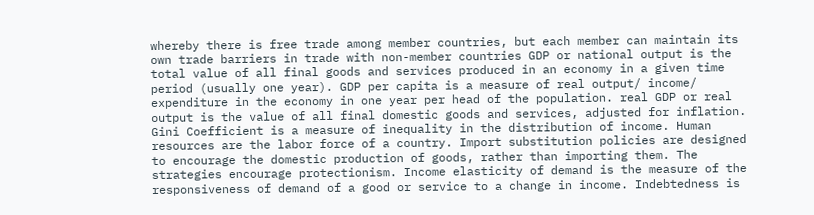whereby there is free trade among member countries, but each member can maintain its own trade barriers in trade with non-member countries GDP or national output is the total value of all final goods and services produced in an economy in a given time period (usually one year). GDP per capita is a measure of real output/ income/ expenditure in the economy in one year per head of the population. real GDP or real output is the value of all final domestic goods and services, adjusted for inflation. Gini Coefficient is a measure of inequality in the distribution of income. Human resources are the labor force of a country. Import substitution policies are designed to encourage the domestic production of goods, rather than importing them. The strategies encourage protectionism. Income elasticity of demand is the measure of the responsiveness of demand of a good or service to a change in income. Indebtedness is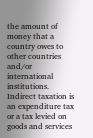the amount of money that a country owes to other countries and/or international institutions. Indirect taxation is an expenditure tax or a tax levied on goods and services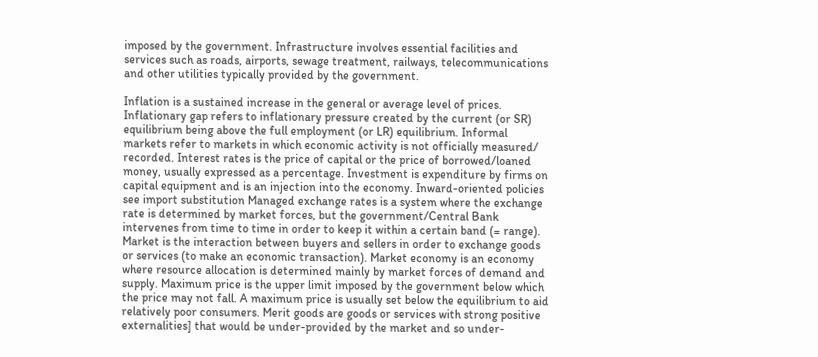imposed by the government. Infrastructure involves essential facilities and services such as roads, airports, sewage treatment, railways, telecommunications and other utilities typically provided by the government.

Inflation is a sustained increase in the general or average level of prices. Inflationary gap refers to inflationary pressure created by the current (or SR) equilibrium being above the full employment (or LR) equilibrium. Informal markets refer to markets in which economic activity is not officially measured/ recorded. Interest rates is the price of capital or the price of borrowed/loaned money, usually expressed as a percentage. Investment is expenditure by firms on capital equipment and is an injection into the economy. Inward-oriented policies see import substitution Managed exchange rates is a system where the exchange rate is determined by market forces, but the government/Central Bank intervenes from time to time in order to keep it within a certain band (= range). Market is the interaction between buyers and sellers in order to exchange goods or services (to make an economic transaction). Market economy is an economy where resource allocation is determined mainly by market forces of demand and supply. Maximum price is the upper limit imposed by the government below which the price may not fall. A maximum price is usually set below the equilibrium to aid relatively poor consumers. Merit goods are goods or services with strong positive externalities] that would be under-provided by the market and so under-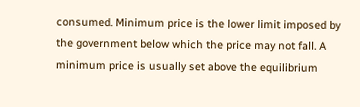consumed. Minimum price is the lower limit imposed by the government below which the price may not fall. A minimum price is usually set above the equilibrium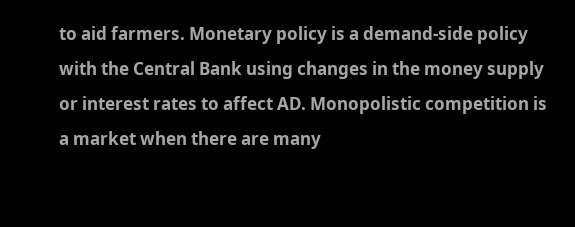to aid farmers. Monetary policy is a demand-side policy with the Central Bank using changes in the money supply or interest rates to affect AD. Monopolistic competition is a market when there are many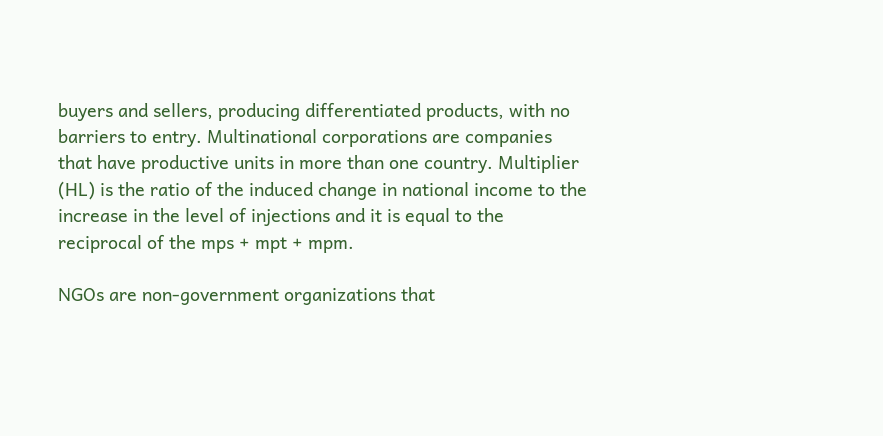buyers and sellers, producing differentiated products, with no barriers to entry. Multinational corporations are companies that have productive units in more than one country. Multiplier (HL) is the ratio of the induced change in national income to the increase in the level of injections and it is equal to the reciprocal of the mps + mpt + mpm.

NGOs are non-government organizations that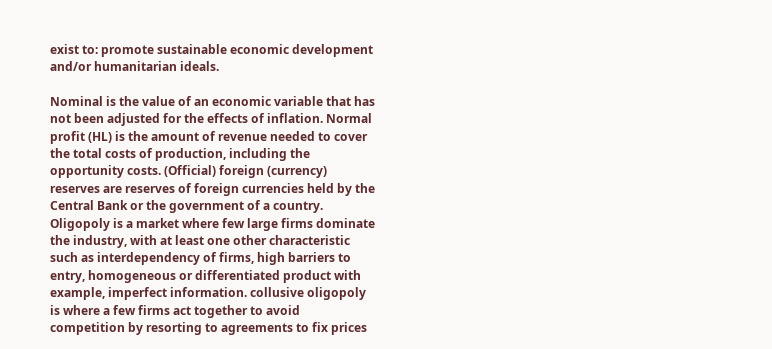exist to: promote sustainable economic development and/or humanitarian ideals.

Nominal is the value of an economic variable that has not been adjusted for the effects of inflation. Normal profit (HL) is the amount of revenue needed to cover the total costs of production, including the opportunity costs. (Official) foreign (currency) reserves are reserves of foreign currencies held by the Central Bank or the government of a country. Oligopoly is a market where few large firms dominate the industry, with at least one other characteristic such as interdependency of firms, high barriers to entry, homogeneous or differentiated product with example, imperfect information. collusive oligopoly is where a few firms act together to avoid competition by resorting to agreements to fix prices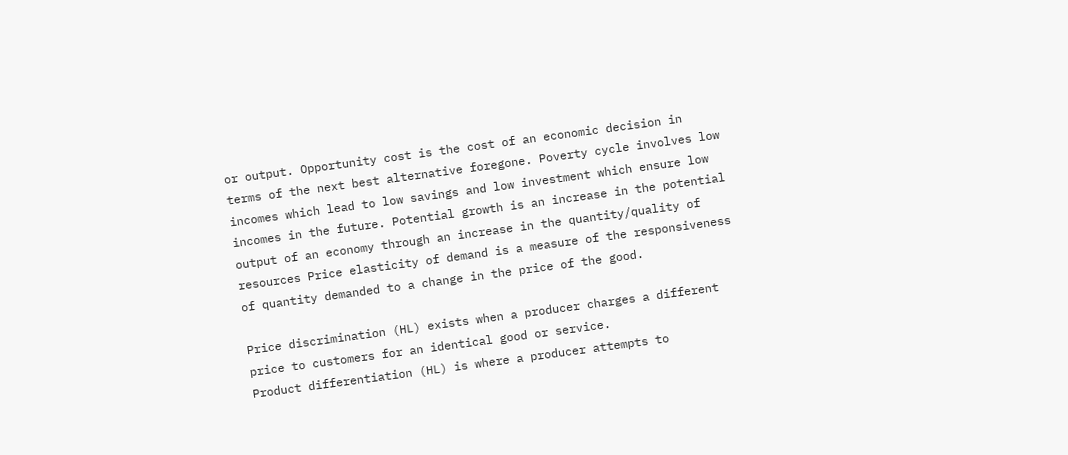or output. Opportunity cost is the cost of an economic decision in terms of the next best alternative foregone. Poverty cycle involves low incomes which lead to low savings and low investment which ensure low incomes in the future. Potential growth is an increase in the potential output of an economy through an increase in the quantity/quality of resources Price elasticity of demand is a measure of the responsiveness of quantity demanded to a change in the price of the good.

Price discrimination (HL) exists when a producer charges a different price to customers for an identical good or service.
Product differentiation (HL) is where a producer attempts to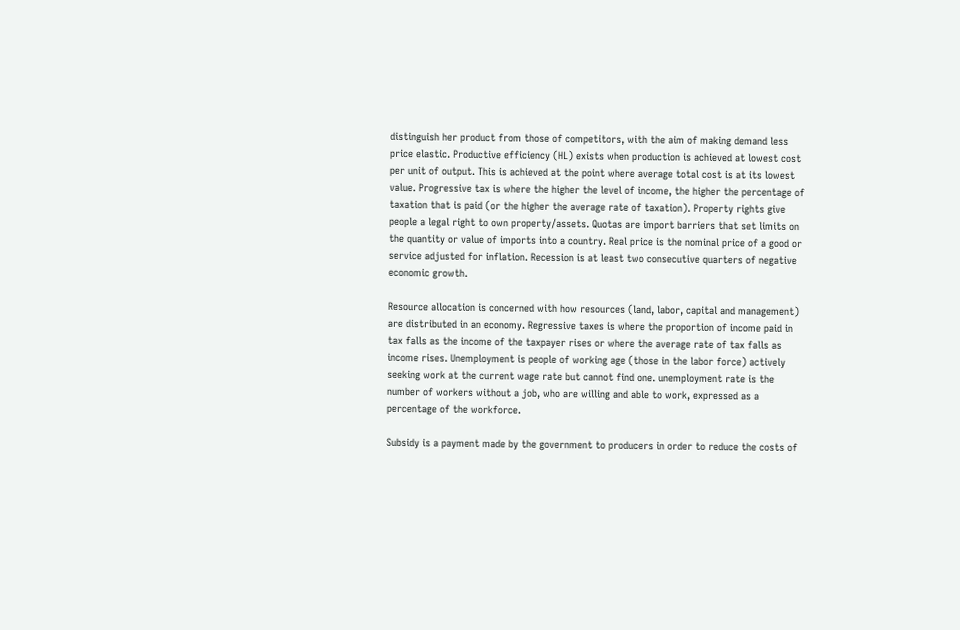distinguish her product from those of competitors, with the aim of making demand less price elastic. Productive efficiency (HL) exists when production is achieved at lowest cost per unit of output. This is achieved at the point where average total cost is at its lowest value. Progressive tax is where the higher the level of income, the higher the percentage of taxation that is paid (or the higher the average rate of taxation). Property rights give people a legal right to own property/assets. Quotas are import barriers that set limits on the quantity or value of imports into a country. Real price is the nominal price of a good or service adjusted for inflation. Recession is at least two consecutive quarters of negative economic growth.

Resource allocation is concerned with how resources (land, labor, capital and management) are distributed in an economy. Regressive taxes is where the proportion of income paid in tax falls as the income of the taxpayer rises or where the average rate of tax falls as income rises. Unemployment is people of working age (those in the labor force) actively seeking work at the current wage rate but cannot find one. unemployment rate is the number of workers without a job, who are willing and able to work, expressed as a percentage of the workforce.

Subsidy is a payment made by the government to producers in order to reduce the costs of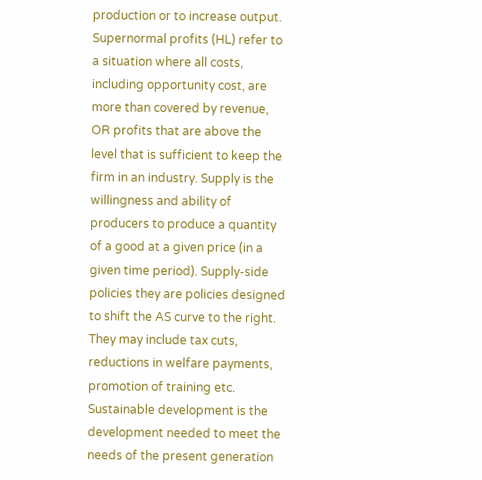production or to increase output.
Supernormal profits (HL) refer to a situation where all costs, including opportunity cost, are more than covered by revenue, OR profits that are above the level that is sufficient to keep the firm in an industry. Supply is the willingness and ability of producers to produce a quantity of a good at a given price (in a given time period). Supply-side policies they are policies designed to shift the AS curve to the right. They may include tax cuts, reductions in welfare payments, promotion of training etc. Sustainable development is the development needed to meet the needs of the present generation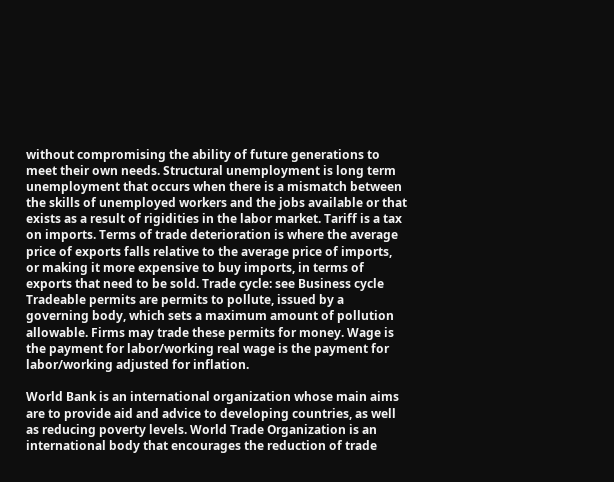without compromising the ability of future generations to meet their own needs. Structural unemployment is long term unemployment that occurs when there is a mismatch between the skills of unemployed workers and the jobs available or that exists as a result of rigidities in the labor market. Tariff is a tax on imports. Terms of trade deterioration is where the average price of exports falls relative to the average price of imports, or making it more expensive to buy imports, in terms of exports that need to be sold. Trade cycle: see Business cycle Tradeable permits are permits to pollute, issued by a governing body, which sets a maximum amount of pollution allowable. Firms may trade these permits for money. Wage is the payment for labor/working real wage is the payment for labor/working adjusted for inflation.

World Bank is an international organization whose main aims are to provide aid and advice to developing countries, as well as reducing poverty levels. World Trade Organization is an international body that encourages the reduction of trade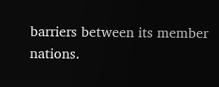barriers between its member nations.